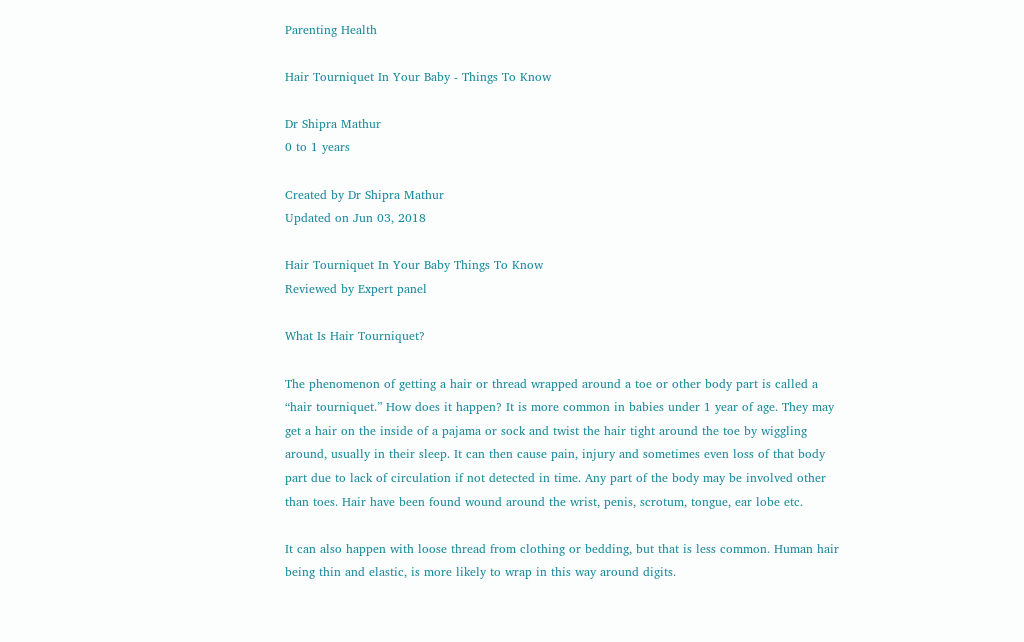Parenting Health

Hair Tourniquet In Your Baby - Things To Know

Dr Shipra Mathur
0 to 1 years

Created by Dr Shipra Mathur
Updated on Jun 03, 2018

Hair Tourniquet In Your Baby Things To Know
Reviewed by Expert panel

What Is Hair Tourniquet?

The phenomenon of getting a hair or thread wrapped around a toe or other body part is called a “hair tourniquet.” How does it happen? It is more common in babies under 1 year of age. They may get a hair on the inside of a pajama or sock and twist the hair tight around the toe by wiggling around, usually in their sleep. It can then cause pain, injury and sometimes even loss of that body part due to lack of circulation if not detected in time. Any part of the body may be involved other than toes. Hair have been found wound around the wrist, penis, scrotum, tongue, ear lobe etc.

It can also happen with loose thread from clothing or bedding, but that is less common. Human hair being thin and elastic, is more likely to wrap in this way around digits.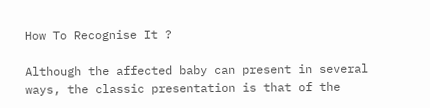How To Recognise It ?

Although the affected baby can present in several ways, the classic presentation is that of the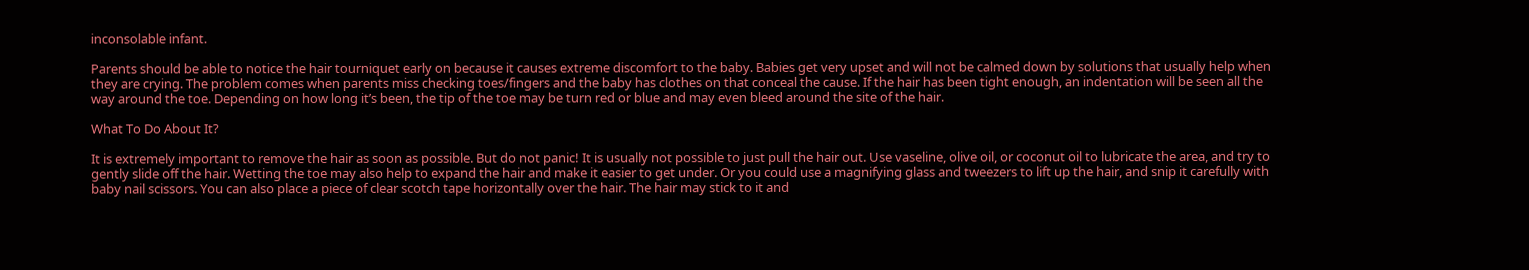inconsolable infant.

Parents should be able to notice the hair tourniquet early on because it causes extreme discomfort to the baby. Babies get very upset and will not be calmed down by solutions that usually help when they are crying. The problem comes when parents miss checking toes/fingers and the baby has clothes on that conceal the cause. If the hair has been tight enough, an indentation will be seen all the way around the toe. Depending on how long it’s been, the tip of the toe may be turn red or blue and may even bleed around the site of the hair.

What To Do About It?

It is extremely important to remove the hair as soon as possible. But do not panic! It is usually not possible to just pull the hair out. Use vaseline, olive oil, or coconut oil to lubricate the area, and try to gently slide off the hair. Wetting the toe may also help to expand the hair and make it easier to get under. Or you could use a magnifying glass and tweezers to lift up the hair, and snip it carefully with baby nail scissors. You can also place a piece of clear scotch tape horizontally over the hair. The hair may stick to it and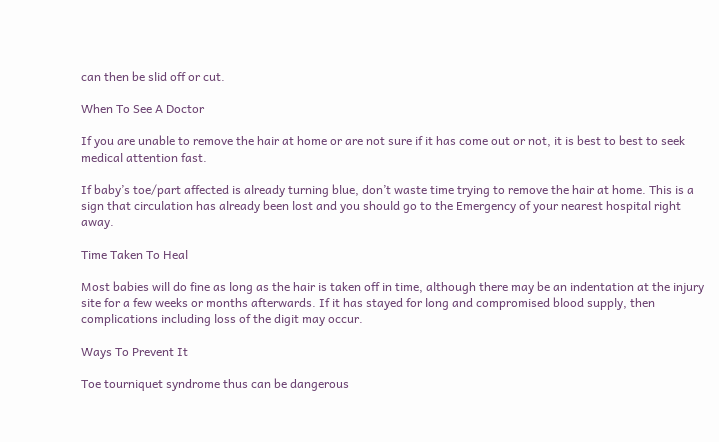can then be slid off or cut.

When To See A Doctor

If you are unable to remove the hair at home or are not sure if it has come out or not, it is best to best to seek medical attention fast.

If baby’s toe/part affected is already turning blue, don’t waste time trying to remove the hair at home. This is a sign that circulation has already been lost and you should go to the Emergency of your nearest hospital right away.

Time Taken To Heal

Most babies will do fine as long as the hair is taken off in time, although there may be an indentation at the injury site for a few weeks or months afterwards. If it has stayed for long and compromised blood supply, then complications including loss of the digit may occur.

Ways To Prevent It

Toe tourniquet syndrome thus can be dangerous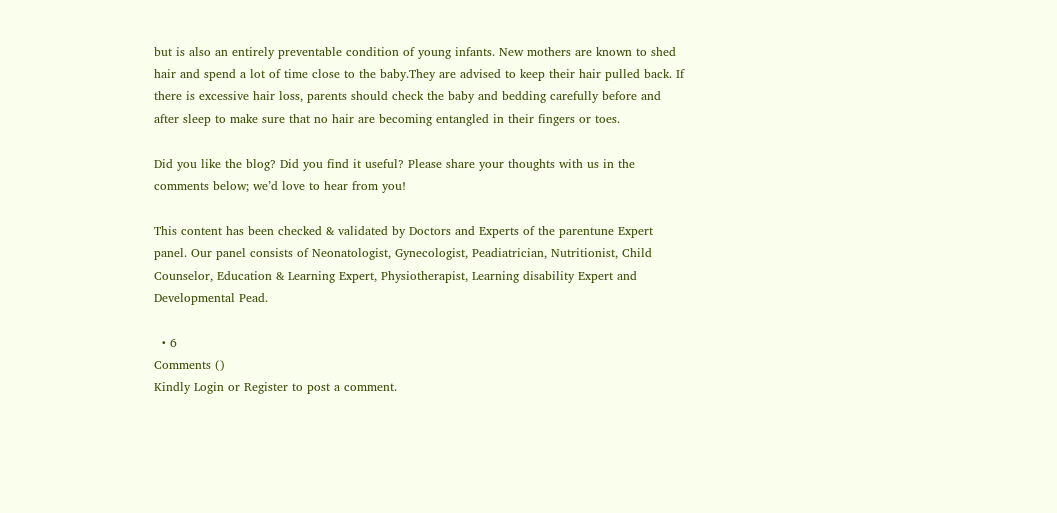but is also an entirely preventable condition of young infants. New mothers are known to shed hair and spend a lot of time close to the baby.They are advised to keep their hair pulled back. If there is excessive hair loss, parents should check the baby and bedding carefully before and after sleep to make sure that no hair are becoming entangled in their fingers or toes.

Did you like the blog? Did you find it useful? Please share your thoughts with us in the comments below; we’d love to hear from you!

This content has been checked & validated by Doctors and Experts of the parentune Expert panel. Our panel consists of Neonatologist, Gynecologist, Peadiatrician, Nutritionist, Child Counselor, Education & Learning Expert, Physiotherapist, Learning disability Expert and Developmental Pead.

  • 6
Comments ()
Kindly Login or Register to post a comment.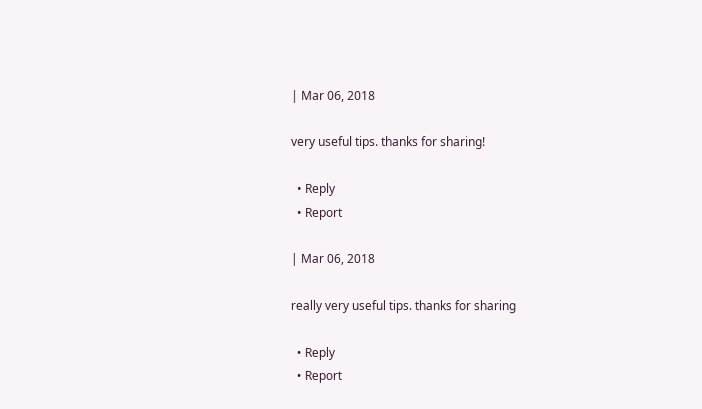| Mar 06, 2018

very useful tips. thanks for sharing!

  • Reply
  • Report

| Mar 06, 2018

really very useful tips. thanks for sharing

  • Reply
  • Report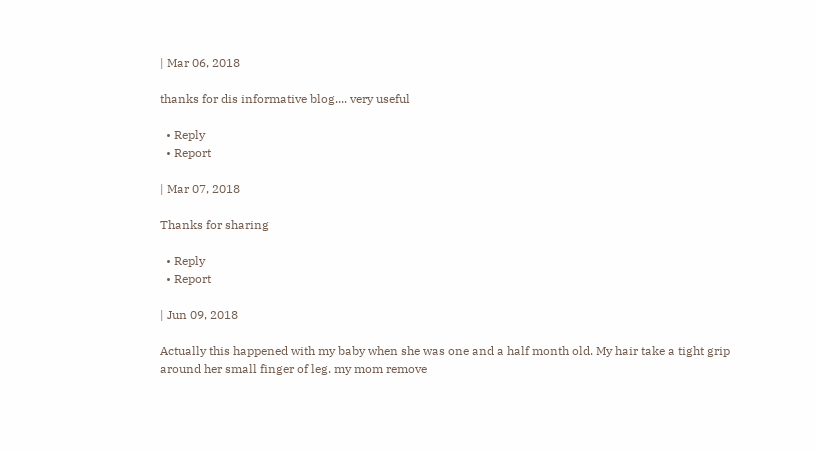| Mar 06, 2018

thanks for dis informative blog.... very useful

  • Reply
  • Report

| Mar 07, 2018

Thanks for sharing

  • Reply
  • Report

| Jun 09, 2018

Actually this happened with my baby when she was one and a half month old. My hair take a tight grip around her small finger of leg. my mom remove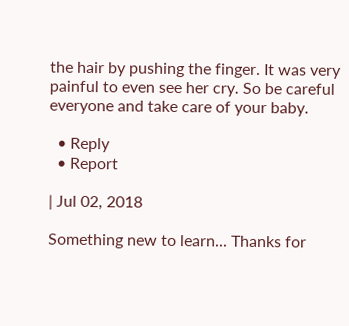the hair by pushing the finger. It was very painful to even see her cry. So be careful everyone and take care of your baby.

  • Reply
  • Report

| Jul 02, 2018

Something new to learn... Thanks for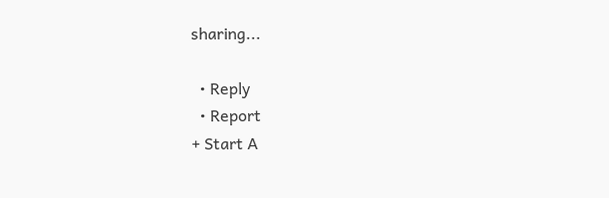sharing...

  • Reply
  • Report
+ Start A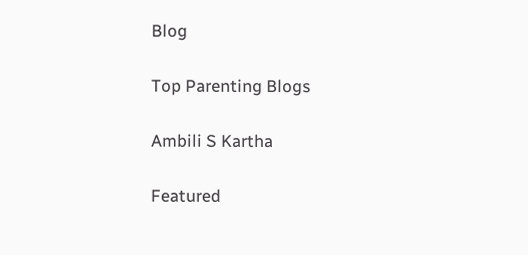Blog

Top Parenting Blogs

Ambili S Kartha

Featured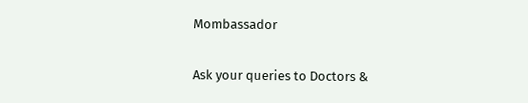Mombassador


Ask your queries to Doctors &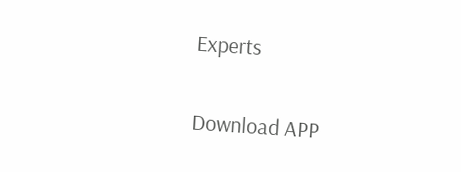Experts

Download APP